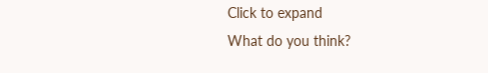Click to expand
What do you think?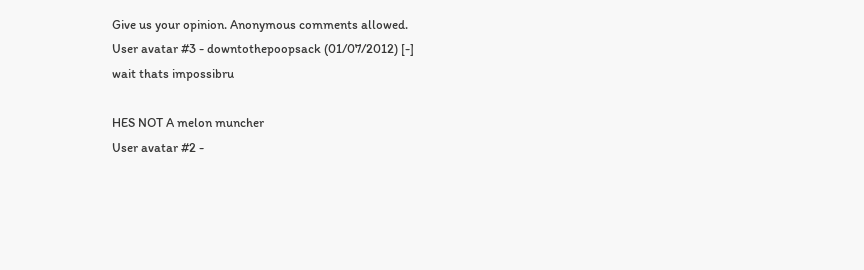Give us your opinion. Anonymous comments allowed.
User avatar #3 - downtothepoopsack (01/07/2012) [-]
wait thats impossibru

HES NOT A melon muncher
User avatar #2 -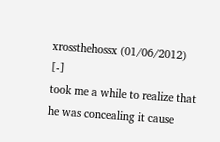xrossthehossx (01/06/2012) [-]
took me a while to realize that he was concealing it cause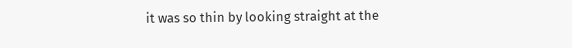it was so thin by looking straight at the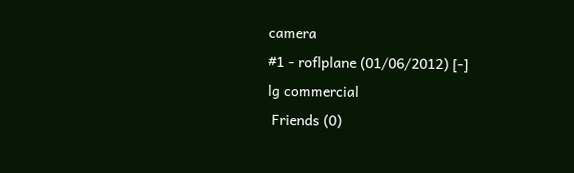camera
#1 - roflplane (01/06/2012) [-]
lg commercial
 Friends (0)